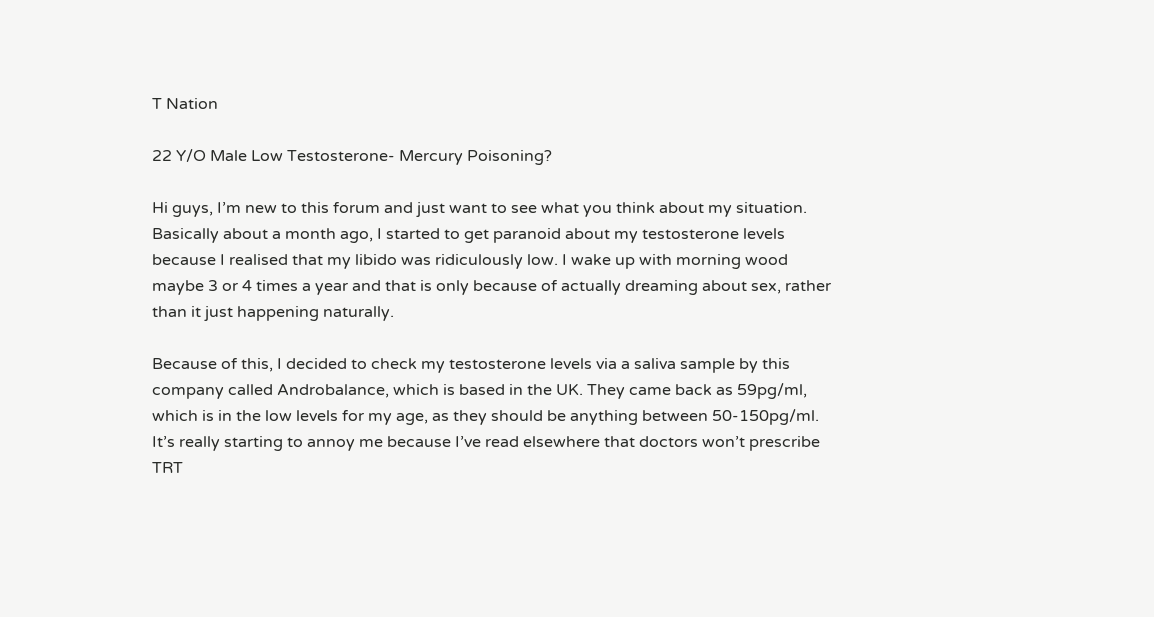T Nation

22 Y/O Male Low Testosterone- Mercury Poisoning?

Hi guys, I’m new to this forum and just want to see what you think about my situation. Basically about a month ago, I started to get paranoid about my testosterone levels because I realised that my libido was ridiculously low. I wake up with morning wood maybe 3 or 4 times a year and that is only because of actually dreaming about sex, rather than it just happening naturally.

Because of this, I decided to check my testosterone levels via a saliva sample by this company called Androbalance, which is based in the UK. They came back as 59pg/ml, which is in the low levels for my age, as they should be anything between 50-150pg/ml. It’s really starting to annoy me because I’ve read elsewhere that doctors won’t prescribe TRT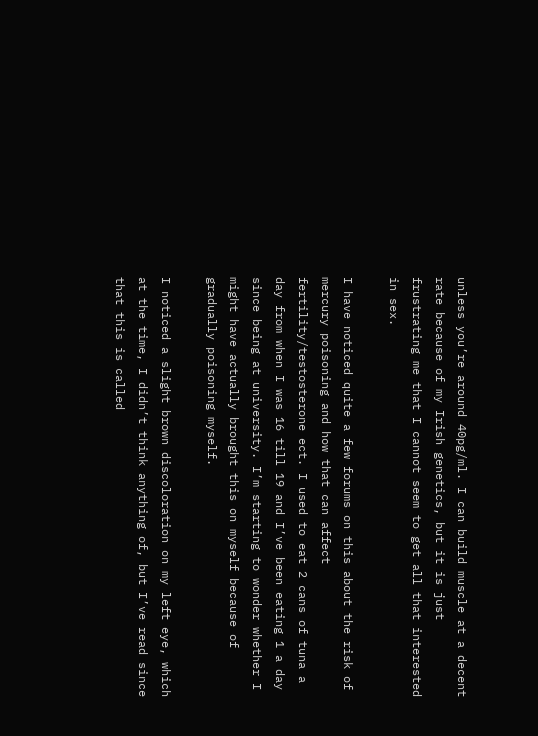unless you’re around 40pg/ml. I can build muscle at a decent rate because of my Irish genetics, but it is just frustrating me that I cannot seem to get all that interested in sex.

I have noticed quite a few forums on this about the risk of mercury poisoning and how that can affect fertility/testosterone ect. I used to eat 2 cans of tuna a day from when I was 16 till 19 and I’ve been eating 1 a day since being at university. I’m starting to wonder whether I might have actually brought this on myself because of gradually poisoning myself.

I noticed a slight brown discoloration on my left eye, which at the time, I didn’t think anything of, but I’ve read since that this is called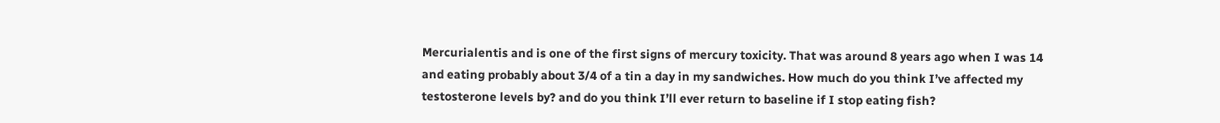Mercurialentis and is one of the first signs of mercury toxicity. That was around 8 years ago when I was 14 and eating probably about 3/4 of a tin a day in my sandwiches. How much do you think I’ve affected my testosterone levels by? and do you think I’ll ever return to baseline if I stop eating fish?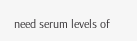need serum levels of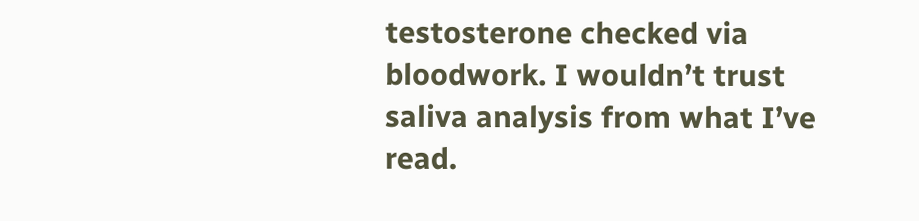testosterone checked via bloodwork. I wouldn’t trust saliva analysis from what I’ve read.